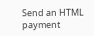Send an HTML payment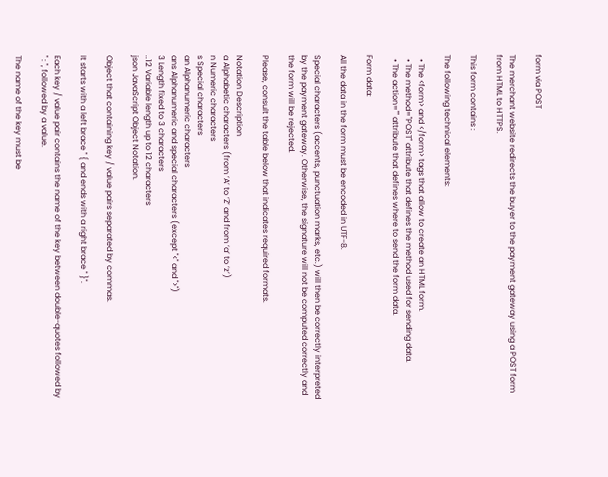form via POST

The merchant website redirects the buyer to the payment gateway using a POST form from HTML to HTTPS.

This form contains :

The following technical elements:

  • The <form> and </form> tags that allow to create an HTML form.
  • The method="POST" attribute that defines the method used for sending data.
  • The action="" attribute that defines where to send the form data.

Form data:

All the data in the form must be encoded in UTF-8.

Special characters (accents, punctuation marks, etc.) will then be correctly interpreted by the payment gateway. Otherwise, the signature will not be computed correctly and the form will be rejected.

Please, consult the table below that indicates required formats.

Notation Description
a Alphabetic characters (from ‘A’ to ‘Z’ and from ‘a’ to ‘z’)
n Numeric characters
s Special characters
an Alphanumeric characters
ans Alphanumeric and special characters (except "<" and ">")
3 Length fixed to 3 characters
..12 Variable length up to 12 characters
json JavaScript Object Notation.

Object that containing key / value pairs separated by commas.

It starts with a left brace " { and ends with a right brace " }".

Each key / value pair contains the name of the key between double-quotes followed by " : ", followed by a value.

The name of the key must be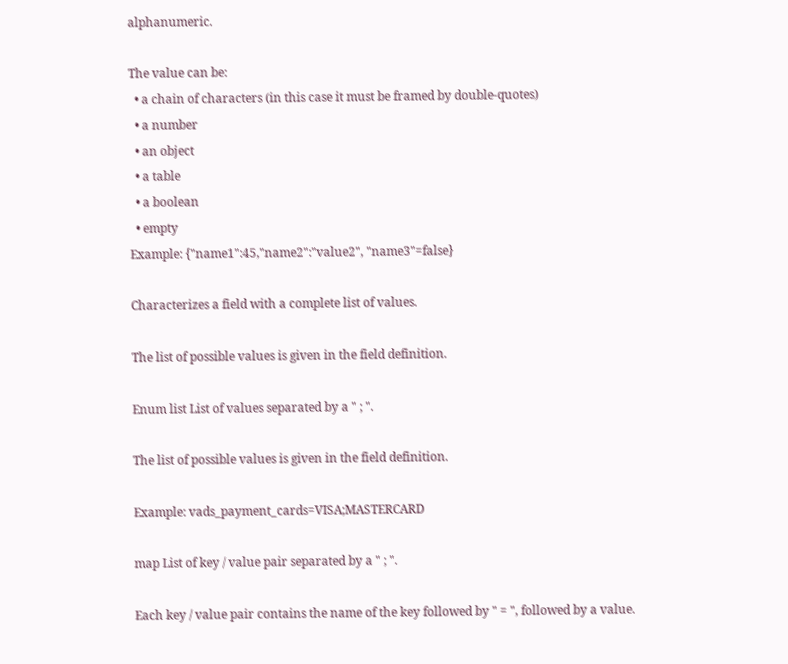alphanumeric.

The value can be:
  • a chain of characters (in this case it must be framed by double-quotes)
  • a number
  • an object
  • a table
  • a boolean
  • empty
Example: {"name1":45,"name2":"value2", "name3"=false}

Characterizes a field with a complete list of values.

The list of possible values is given in the field definition.

Enum list List of values separated by a " ; ".

The list of possible values is given in the field definition.

Example: vads_payment_cards=VISA;MASTERCARD

map List of key / value pair separated by a " ; ".

Each key / value pair contains the name of the key followed by " = ", followed by a value.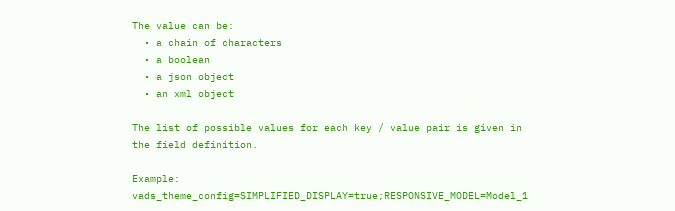The value can be:
  • a chain of characters
  • a boolean
  • a json object
  • an xml object

The list of possible values for each key / value pair is given in the field definition.

Example: vads_theme_config=SIMPLIFIED_DISPLAY=true;RESPONSIVE_MODEL=Model_1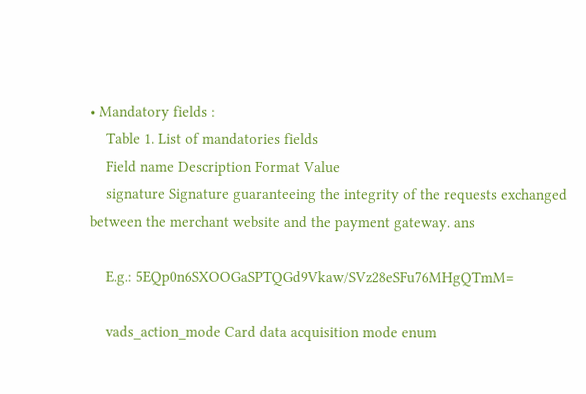• Mandatory fields :
    Table 1. List of mandatories fields
    Field name Description Format Value
    signature Signature guaranteeing the integrity of the requests exchanged between the merchant website and the payment gateway. ans

    E.g.: 5EQp0n6SXOOGaSPTQGd9Vkaw/SVz28eSFu76MHgQTmM=

    vads_action_mode Card data acquisition mode enum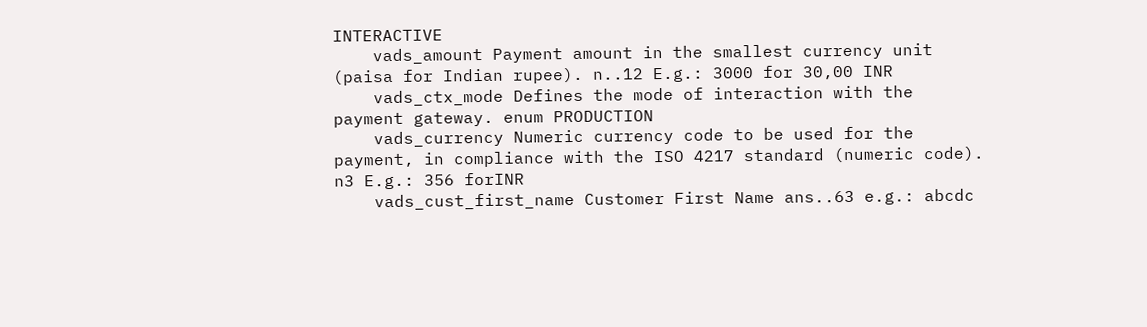INTERACTIVE
    vads_amount Payment amount in the smallest currency unit (paisa for Indian rupee). n..12 E.g.: 3000 for 30,00 INR
    vads_ctx_mode Defines the mode of interaction with the payment gateway. enum PRODUCTION
    vads_currency Numeric currency code to be used for the payment, in compliance with the ISO 4217 standard (numeric code). n3 E.g.: 356 forINR
    vads_cust_first_name Customer First Name ans..63 e.g.: abcdc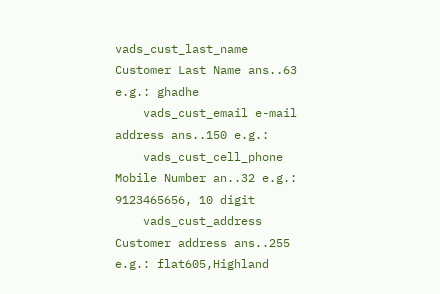vads_cust_last_name Customer Last Name ans..63 e.g.: ghadhe
    vads_cust_email e-mail address ans..150 e.g.:
    vads_cust_cell_phone Mobile Number an..32 e.g.: 9123465656, 10 digit
    vads_cust_address Customer address ans..255 e.g.: flat605,Highland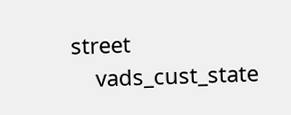street
    vads_cust_state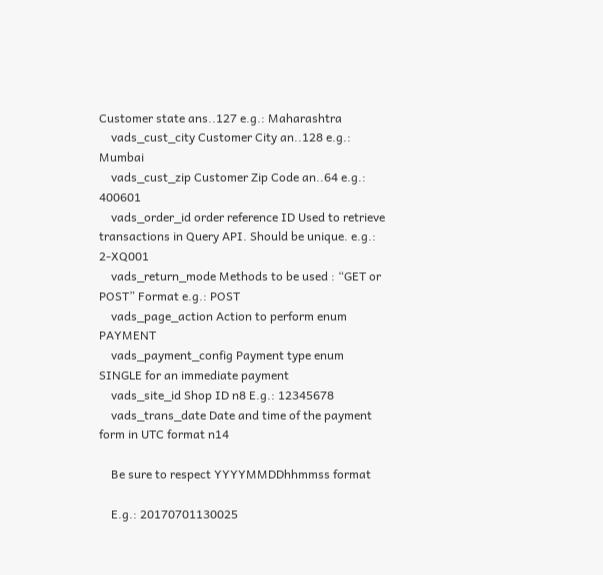Customer state ans..127 e.g.: Maharashtra
    vads_cust_city Customer City an..128 e.g.: Mumbai
    vads_cust_zip Customer Zip Code an..64 e.g.: 400601
    vads_order_id order reference ID Used to retrieve transactions in Query API. Should be unique. e.g.: 2-XQ001
    vads_return_mode Methods to be used : “GET or POST” Format e.g.: POST
    vads_page_action Action to perform enum PAYMENT
    vads_payment_config Payment type enum SINGLE for an immediate payment
    vads_site_id Shop ID n8 E.g.: 12345678
    vads_trans_date Date and time of the payment form in UTC format n14

    Be sure to respect YYYYMMDDhhmmss format

    E.g.: 20170701130025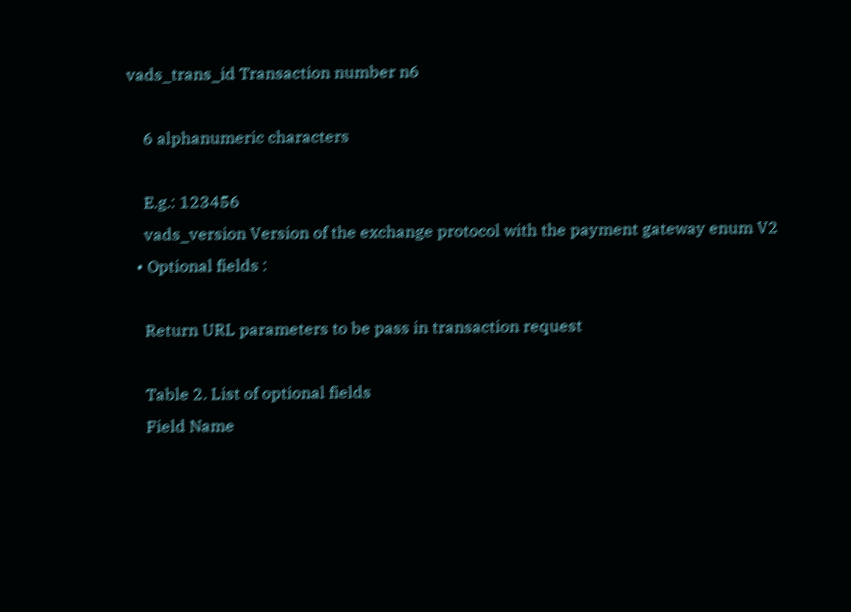vads_trans_id Transaction number n6

    6 alphanumeric characters

    E.g.: 123456
    vads_version Version of the exchange protocol with the payment gateway enum V2
  • Optional fields :

    Return URL parameters to be pass in transaction request

    Table 2. List of optional fields
    Field Name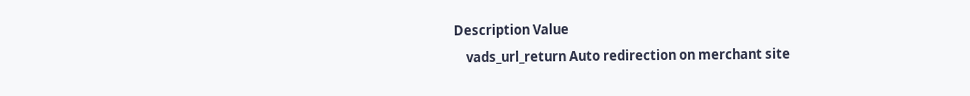Description Value
    vads_url_return Auto redirection on merchant site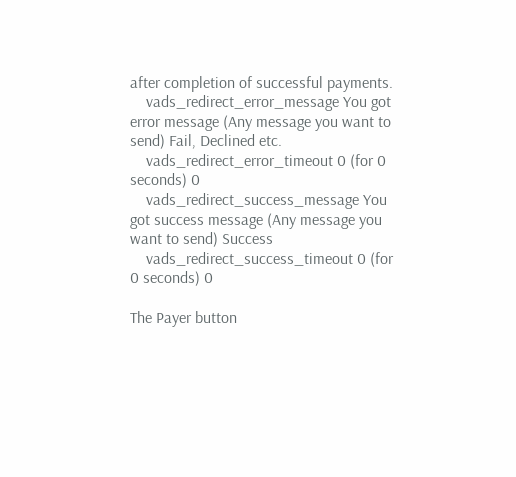after completion of successful payments.
    vads_redirect_error_message You got error message (Any message you want to send) Fail, Declined etc.
    vads_redirect_error_timeout 0 (for 0 seconds) 0
    vads_redirect_success_message You got success message (Any message you want to send) Success
    vads_redirect_success_timeout 0 (for 0 seconds) 0

The Payer button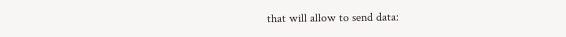that will allow to send data: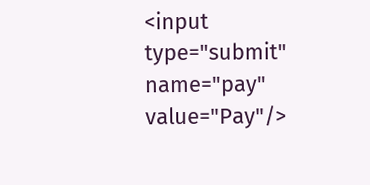<input type="submit" name="pay" value="Pay"/>